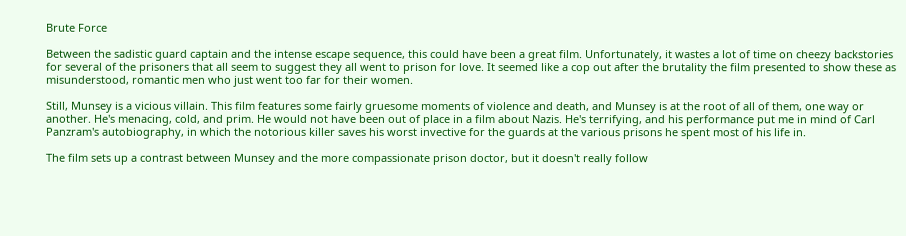Brute Force

Between the sadistic guard captain and the intense escape sequence, this could have been a great film. Unfortunately, it wastes a lot of time on cheezy backstories for several of the prisoners that all seem to suggest they all went to prison for love. It seemed like a cop out after the brutality the film presented to show these as misunderstood, romantic men who just went too far for their women.

Still, Munsey is a vicious villain. This film features some fairly gruesome moments of violence and death, and Munsey is at the root of all of them, one way or another. He's menacing, cold, and prim. He would not have been out of place in a film about Nazis. He's terrifying, and his performance put me in mind of Carl Panzram's autobiography, in which the notorious killer saves his worst invective for the guards at the various prisons he spent most of his life in.

The film sets up a contrast between Munsey and the more compassionate prison doctor, but it doesn't really follow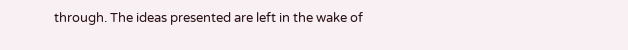through. The ideas presented are left in the wake of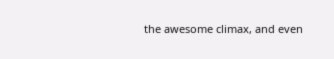the awesome climax, and even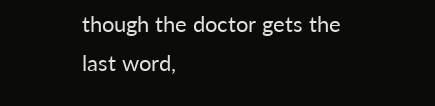though the doctor gets the last word,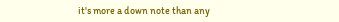it's more a down note than any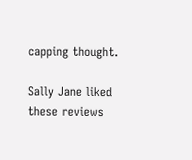capping thought.

Sally Jane liked these reviews